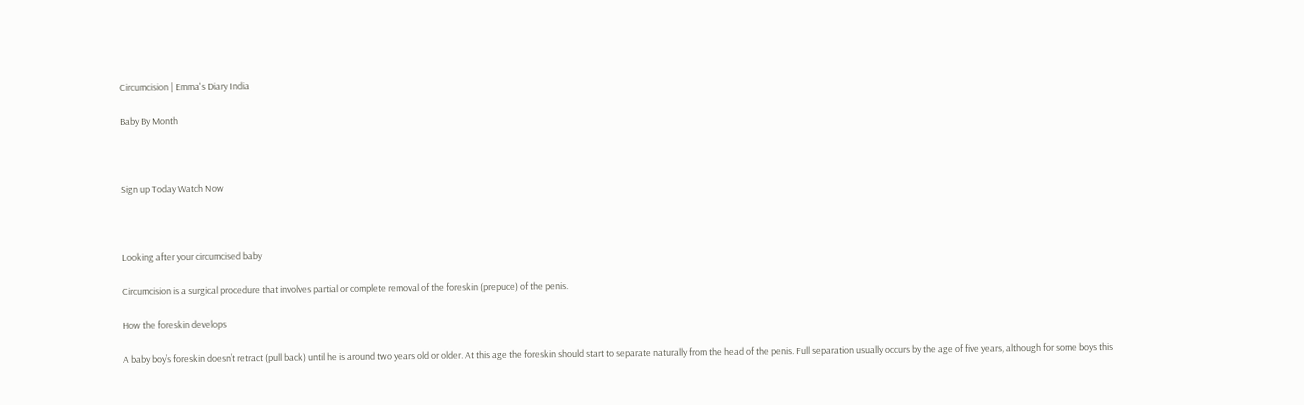Circumcision | Emma's Diary India

Baby By Month



Sign up Today Watch Now



Looking after your circumcised baby

Circumcision is a surgical procedure that involves partial or complete removal of the foreskin (prepuce) of the penis.

How the foreskin develops

A baby boy’s foreskin doesn’t retract (pull back) until he is around two years old or older. At this age the foreskin should start to separate naturally from the head of the penis. Full separation usually occurs by the age of five years, although for some boys this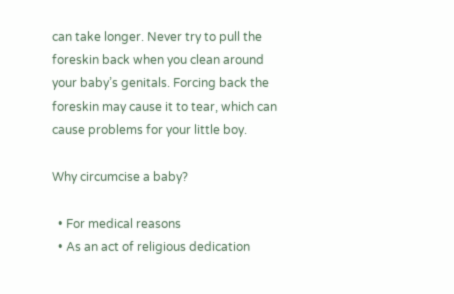can take longer. Never try to pull the foreskin back when you clean around your baby’s genitals. Forcing back the foreskin may cause it to tear, which can cause problems for your little boy.

Why circumcise a baby?

  • For medical reasons
  • As an act of religious dedication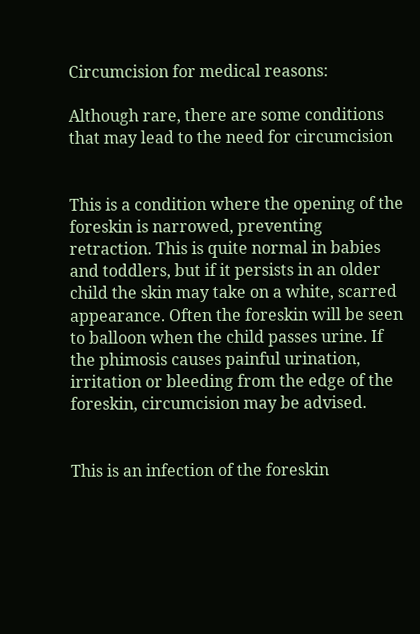Circumcision for medical reasons:

Although rare, there are some conditions that may lead to the need for circumcision


This is a condition where the opening of the foreskin is narrowed, preventing retraction. This is quite normal in babies and toddlers, but if it persists in an older child the skin may take on a white, scarred appearance. Often the foreskin will be seen to balloon when the child passes urine. If the phimosis causes painful urination, irritation or bleeding from the edge of the foreskin, circumcision may be advised.


This is an infection of the foreskin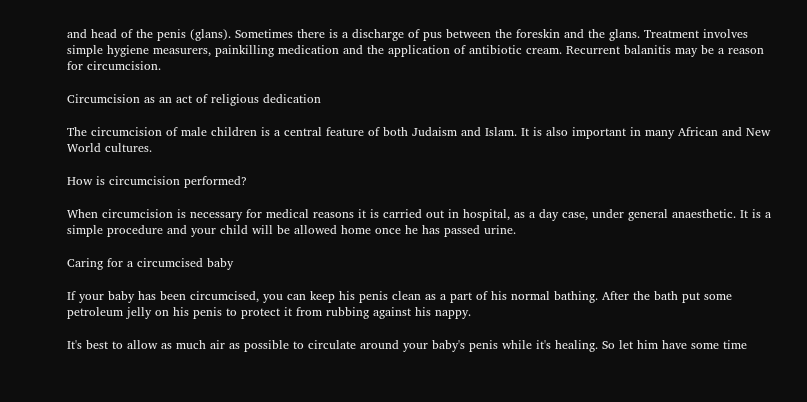and head of the penis (glans). Sometimes there is a discharge of pus between the foreskin and the glans. Treatment involves simple hygiene measurers, painkilling medication and the application of antibiotic cream. Recurrent balanitis may be a reason for circumcision.

Circumcision as an act of religious dedication

The circumcision of male children is a central feature of both Judaism and Islam. It is also important in many African and New World cultures.

How is circumcision performed?

When circumcision is necessary for medical reasons it is carried out in hospital, as a day case, under general anaesthetic. It is a simple procedure and your child will be allowed home once he has passed urine.

Caring for a circumcised baby

If your baby has been circumcised, you can keep his penis clean as a part of his normal bathing. After the bath put some petroleum jelly on his penis to protect it from rubbing against his nappy.

It's best to allow as much air as possible to circulate around your baby's penis while it's healing. So let him have some time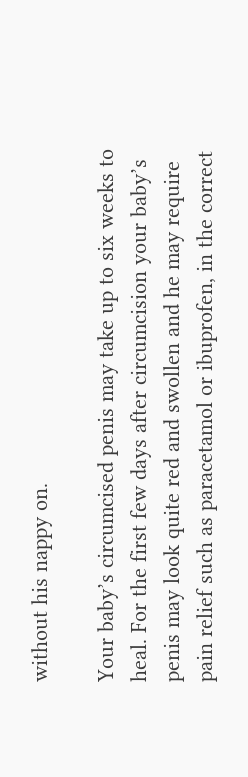without his nappy on.

Your baby’s circumcised penis may take up to six weeks to heal. For the first few days after circumcision your baby’s penis may look quite red and swollen and he may require pain relief such as paracetamol or ibuprofen, in the correct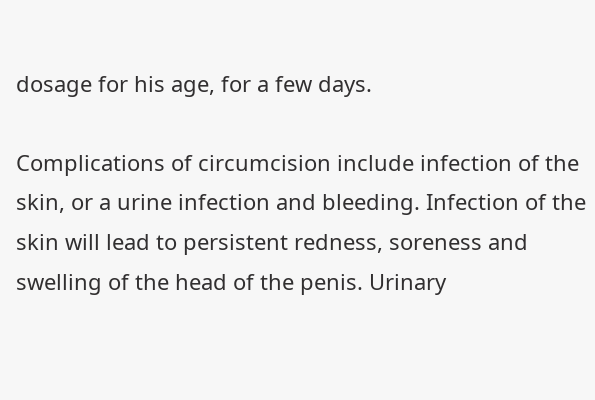dosage for his age, for a few days.

Complications of circumcision include infection of the skin, or a urine infection and bleeding. Infection of the skin will lead to persistent redness, soreness and swelling of the head of the penis. Urinary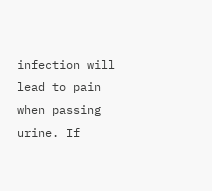infection will lead to pain when passing urine. If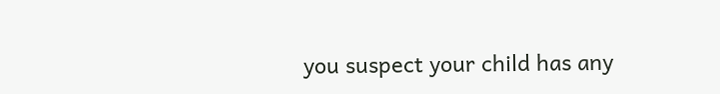you suspect your child has any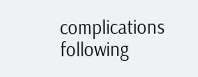complications following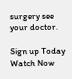surgery see your doctor.

Sign up Today Watch Now